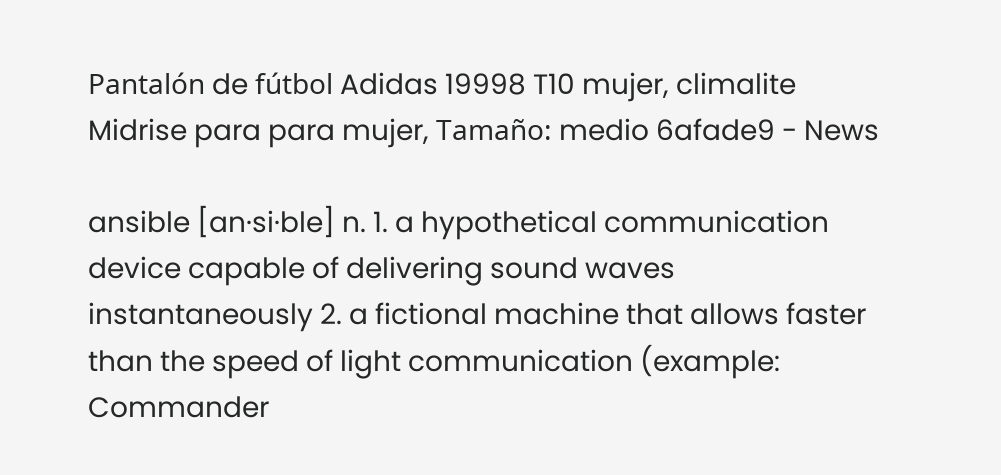Pantalón de fútbol Adidas 19998 T10 mujer, climalite Midrise para para mujer, Tamaño: medio 6afade9 - News

ansible [an·si·ble] n. 1. a hypothetical communication device capable of delivering sound waves instantaneously 2. a fictional machine that allows faster than the speed of light communication (example: Commander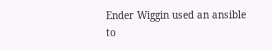Ender Wiggin used an ansible to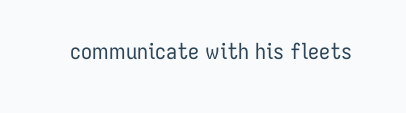communicate with his fleets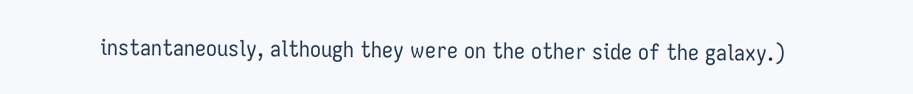instantaneously, although they were on the other side of the galaxy.)